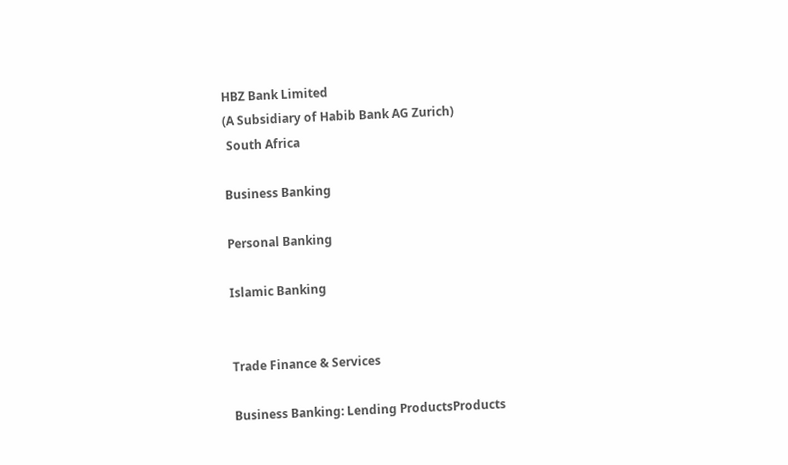HBZ Bank Limited
(A Subsidiary of Habib Bank AG Zurich)
 South Africa

Business Banking

Personal Banking

Islamic Banking


Trade Finance & Services

Business Banking: Lending ProductsProducts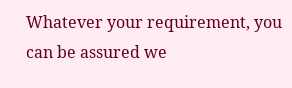Whatever your requirement, you can be assured we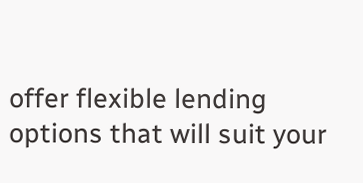offer flexible lending options that will suit your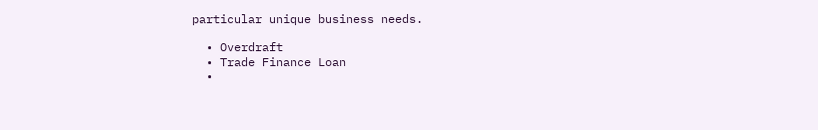particular unique business needs.

  • Overdraft
  • Trade Finance Loan
  •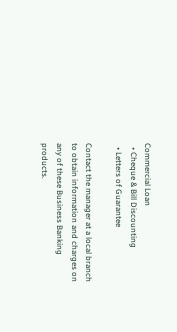Commercial Loan
  • Cheque & Bill Discounting
  • Letters of Guarantee

Contact the manager at a local branch to obtain information and charges on any of these Business Banking products.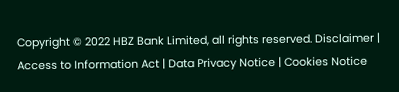Copyright © 2022 HBZ Bank Limited, all rights reserved. Disclaimer | Access to Information Act | Data Privacy Notice | Cookies Notice